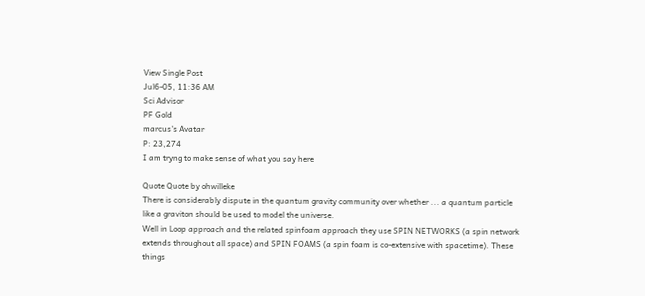View Single Post
Jul6-05, 11:36 AM
Sci Advisor
PF Gold
marcus's Avatar
P: 23,274
I am tryng to make sense of what you say here

Quote Quote by ohwilleke
There is considerably dispute in the quantum gravity community over whether ... a quantum particle like a graviton should be used to model the universe.
Well in Loop approach and the related spinfoam approach they use SPIN NETWORKS (a spin network extends throughout all space) and SPIN FOAMS (a spin foam is co-extensive with spacetime). These things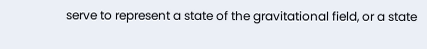serve to represent a state of the gravitational field, or a state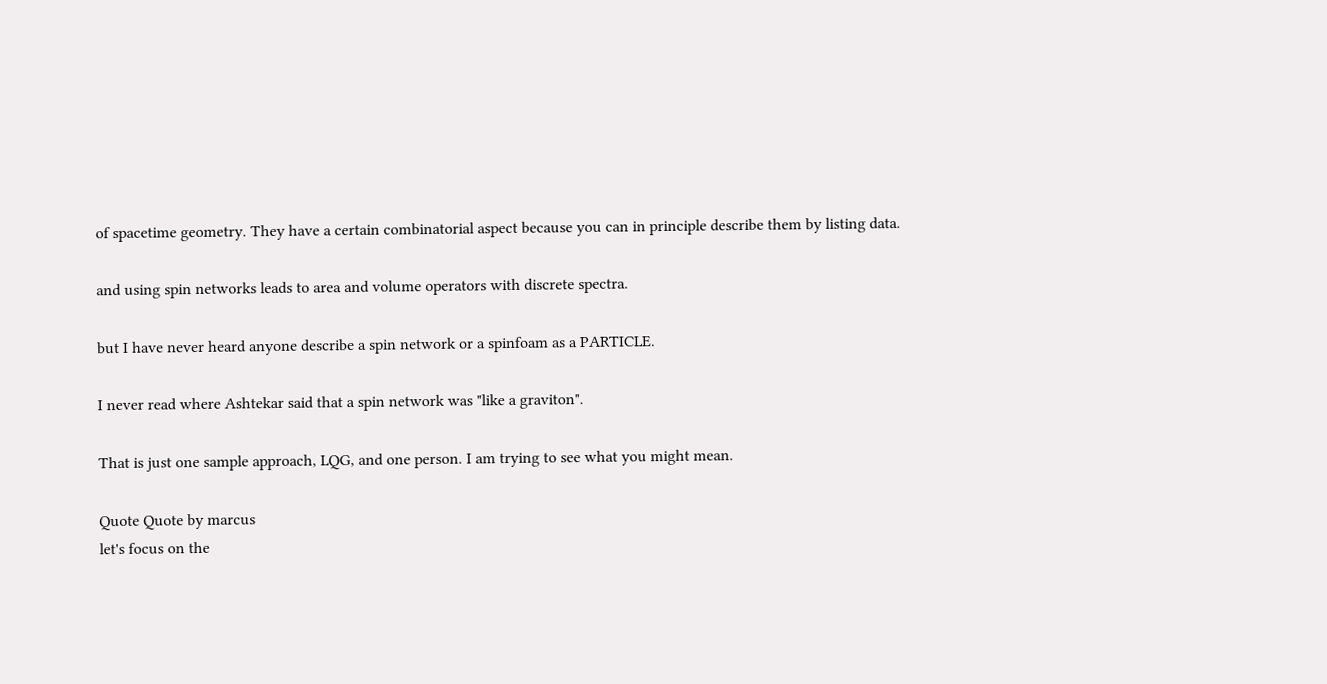of spacetime geometry. They have a certain combinatorial aspect because you can in principle describe them by listing data.

and using spin networks leads to area and volume operators with discrete spectra.

but I have never heard anyone describe a spin network or a spinfoam as a PARTICLE.

I never read where Ashtekar said that a spin network was "like a graviton".

That is just one sample approach, LQG, and one person. I am trying to see what you might mean.

Quote Quote by marcus
let's focus on the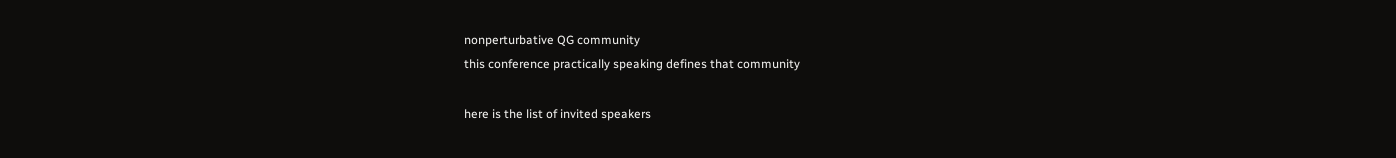nonperturbative QG community
this conference practically speaking defines that community

here is the list of invited speakers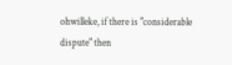ohwilleke, if there is "considerable dispute" then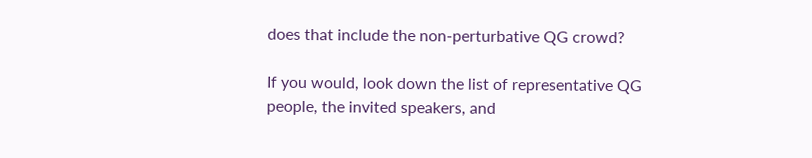does that include the non-perturbative QG crowd?

If you would, look down the list of representative QG people, the invited speakers, and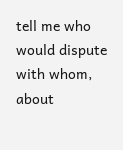tell me who would dispute with whom, about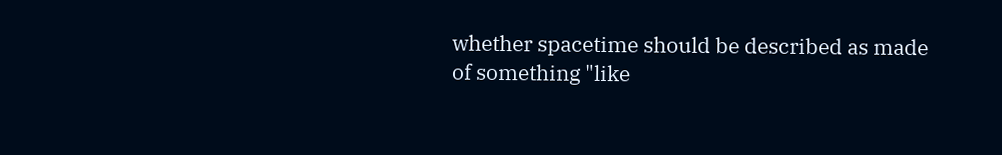whether spacetime should be described as made of something "like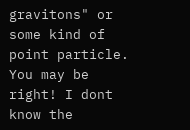gravitons" or some kind of point particle. You may be right! I dont know the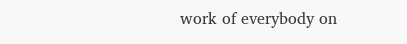work of everybody on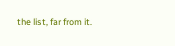the list, far from it.